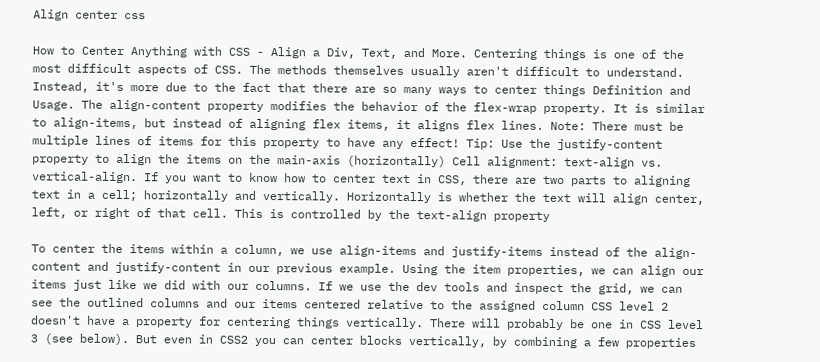Align center css

How to Center Anything with CSS - Align a Div, Text, and More. Centering things is one of the most difficult aspects of CSS. The methods themselves usually aren't difficult to understand. Instead, it's more due to the fact that there are so many ways to center things Definition and Usage. The align-content property modifies the behavior of the flex-wrap property. It is similar to align-items, but instead of aligning flex items, it aligns flex lines. Note: There must be multiple lines of items for this property to have any effect! Tip: Use the justify-content property to align the items on the main-axis (horizontally) Cell alignment: text-align vs. vertical-align. If you want to know how to center text in CSS, there are two parts to aligning text in a cell; horizontally and vertically. Horizontally is whether the text will align center, left, or right of that cell. This is controlled by the text-align property

To center the items within a column, we use align-items and justify-items instead of the align-content and justify-content in our previous example. Using the item properties, we can align our items just like we did with our columns. If we use the dev tools and inspect the grid, we can see the outlined columns and our items centered relative to the assigned column CSS level 2 doesn't have a property for centering things vertically. There will probably be one in CSS level 3 (see below). But even in CSS2 you can center blocks vertically, by combining a few properties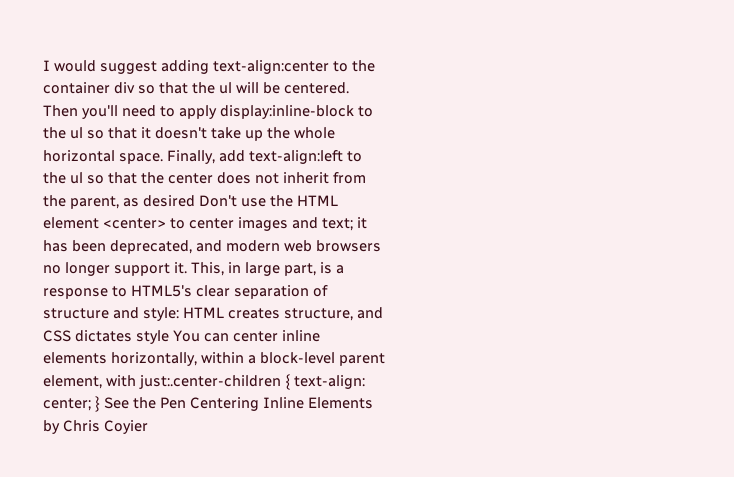I would suggest adding text-align:center to the container div so that the ul will be centered. Then you'll need to apply display:inline-block to the ul so that it doesn't take up the whole horizontal space. Finally, add text-align:left to the ul so that the center does not inherit from the parent, as desired Don't use the HTML element <center> to center images and text; it has been deprecated, and modern web browsers no longer support it. This, in large part, is a response to HTML5's clear separation of structure and style: HTML creates structure, and CSS dictates style You can center inline elements horizontally, within a block-level parent element, with just:.center-children { text-align: center; } See the Pen Centering Inline Elements by Chris Coyier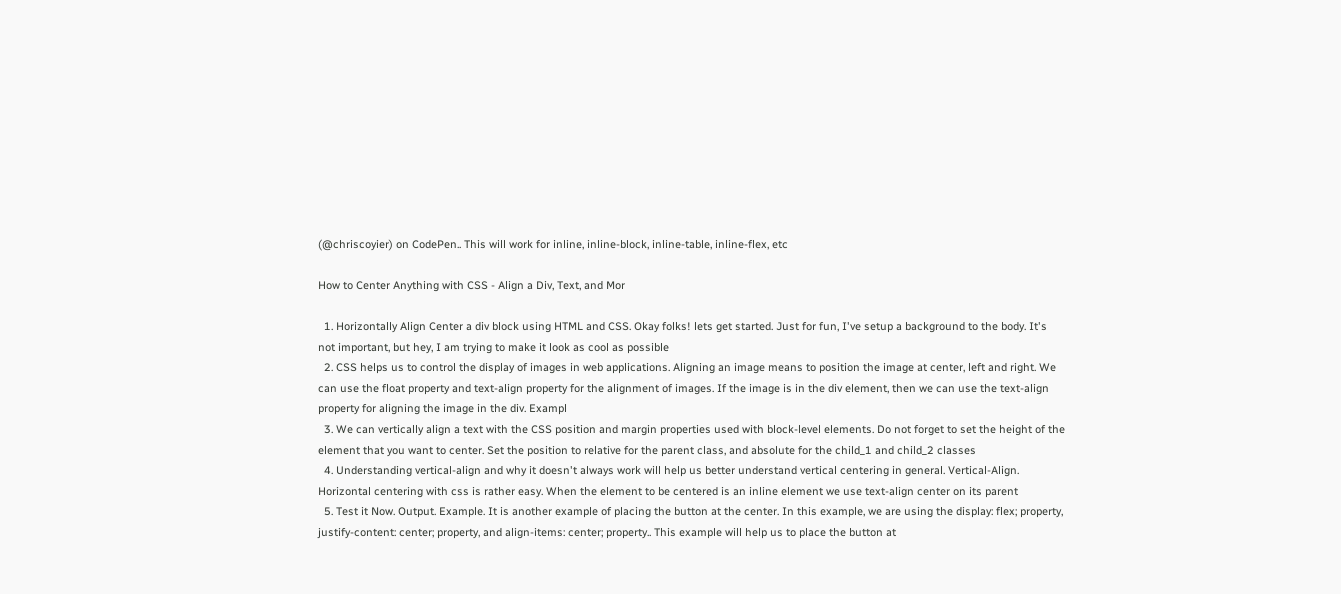(@chriscoyier) on CodePen.. This will work for inline, inline-block, inline-table, inline-flex, etc

How to Center Anything with CSS - Align a Div, Text, and Mor

  1. Horizontally Align Center a div block using HTML and CSS. Okay folks! lets get started. Just for fun, I've setup a background to the body. It's not important, but hey, I am trying to make it look as cool as possible
  2. CSS helps us to control the display of images in web applications. Aligning an image means to position the image at center, left and right. We can use the float property and text-align property for the alignment of images. If the image is in the div element, then we can use the text-align property for aligning the image in the div. Exampl
  3. We can vertically align a text with the CSS position and margin properties used with block-level elements. Do not forget to set the height of the element that you want to center. Set the position to relative for the parent class, and absolute for the child_1 and child_2 classes
  4. Understanding vertical-align and why it doesn't always work will help us better understand vertical centering in general. Vertical-Align. Horizontal centering with css is rather easy. When the element to be centered is an inline element we use text-align center on its parent
  5. Test it Now. Output. Example. It is another example of placing the button at the center. In this example, we are using the display: flex; property, justify-content: center; property, and align-items: center; property.. This example will help us to place the button at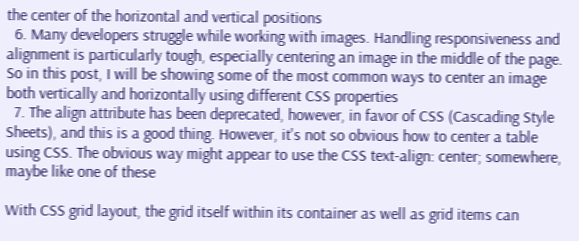the center of the horizontal and vertical positions
  6. Many developers struggle while working with images. Handling responsiveness and alignment is particularly tough, especially centering an image in the middle of the page. So in this post, I will be showing some of the most common ways to center an image both vertically and horizontally using different CSS properties
  7. The align attribute has been deprecated, however, in favor of CSS (Cascading Style Sheets), and this is a good thing. However, it's not so obvious how to center a table using CSS. The obvious way might appear to use the CSS text-align: center; somewhere, maybe like one of these

With CSS grid layout, the grid itself within its container as well as grid items can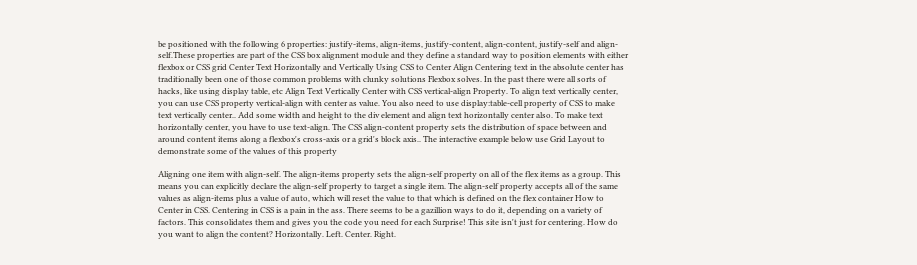be positioned with the following 6 properties: justify-items, align-items, justify-content, align-content, justify-self and align-self.These properties are part of the CSS box alignment module and they define a standard way to position elements with either flexbox or CSS grid Center Text Horizontally and Vertically Using CSS to Center Align Centering text in the absolute center has traditionally been one of those common problems with clunky solutions Flexbox solves. In the past there were all sorts of hacks, like using display table, etc Align Text Vertically Center with CSS vertical-align Property. To align text vertically center, you can use CSS property vertical-align with center as value. You also need to use display:table-cell property of CSS to make text vertically center.. Add some width and height to the div element and align text horizontally center also. To make text horizontally center, you have to use text-align. The CSS align-content property sets the distribution of space between and around content items along a flexbox's cross-axis or a grid's block axis.. The interactive example below use Grid Layout to demonstrate some of the values of this property

Aligning one item with align-self. The align-items property sets the align-self property on all of the flex items as a group. This means you can explicitly declare the align-self property to target a single item. The align-self property accepts all of the same values as align-items plus a value of auto, which will reset the value to that which is defined on the flex container How to Center in CSS. Centering in CSS is a pain in the ass. There seems to be a gazillion ways to do it, depending on a variety of factors. This consolidates them and gives you the code you need for each Surprise! This site isn't just for centering. How do you want to align the content? Horizontally. Left. Center. Right.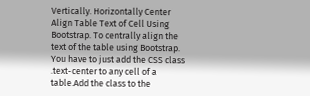Vertically. Horizontally Center Align Table Text of Cell Using Bootstrap. To centrally align the text of the table using Bootstrap. You have to just add the CSS class .text-center to any cell of a table.Add the class to the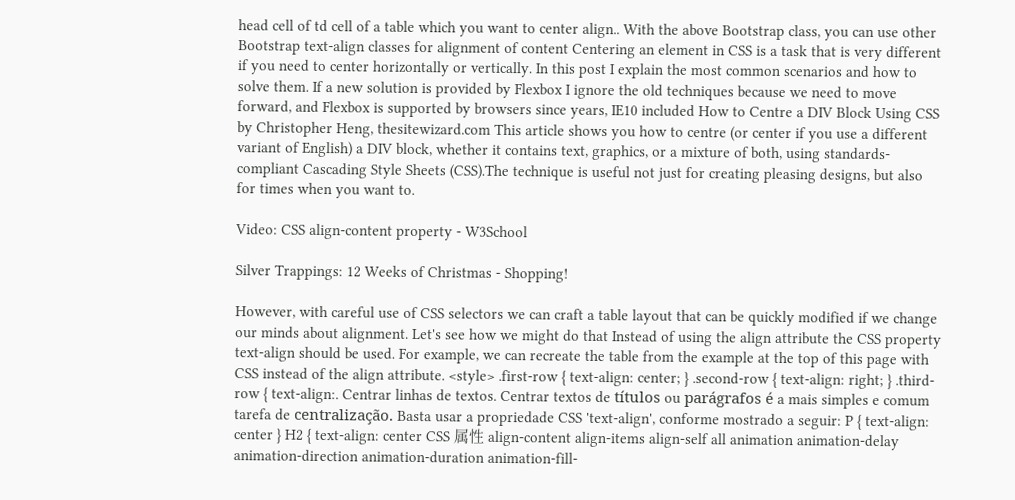head cell of td cell of a table which you want to center align.. With the above Bootstrap class, you can use other Bootstrap text-align classes for alignment of content Centering an element in CSS is a task that is very different if you need to center horizontally or vertically. In this post I explain the most common scenarios and how to solve them. If a new solution is provided by Flexbox I ignore the old techniques because we need to move forward, and Flexbox is supported by browsers since years, IE10 included How to Centre a DIV Block Using CSS by Christopher Heng, thesitewizard.com This article shows you how to centre (or center if you use a different variant of English) a DIV block, whether it contains text, graphics, or a mixture of both, using standards-compliant Cascading Style Sheets (CSS).The technique is useful not just for creating pleasing designs, but also for times when you want to.

Video: CSS align-content property - W3School

Silver Trappings: 12 Weeks of Christmas - Shopping!

However, with careful use of CSS selectors we can craft a table layout that can be quickly modified if we change our minds about alignment. Let's see how we might do that Instead of using the align attribute the CSS property text-align should be used. For example, we can recreate the table from the example at the top of this page with CSS instead of the align attribute. <style> .first-row { text-align: center; } .second-row { text-align: right; } .third-row { text-align:. Centrar linhas de textos. Centrar textos de títulos ou parágrafos é a mais simples e comum tarefa de centralização. Basta usar a propriedade CSS 'text-align', conforme mostrado a seguir: P { text-align: center } H2 { text-align: center CSS 属性 align-content align-items align-self all animation animation-delay animation-direction animation-duration animation-fill-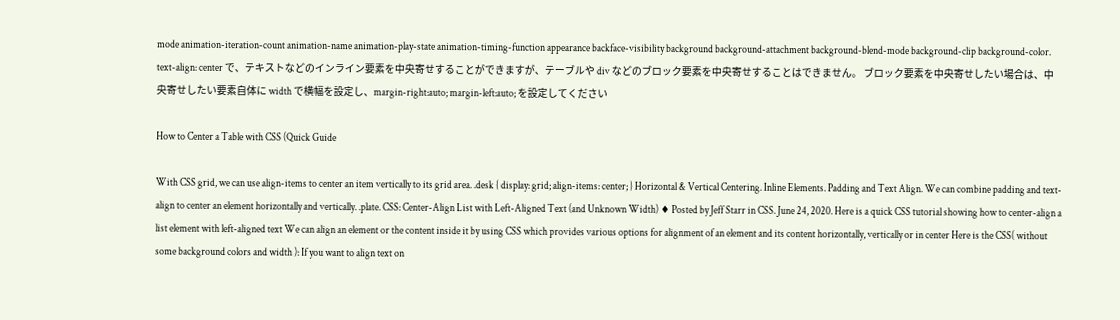mode animation-iteration-count animation-name animation-play-state animation-timing-function appearance backface-visibility background background-attachment background-blend-mode background-clip background-color. text-align: center で、テキストなどのインライン要素を中央寄せすることができますが、テーブルや div などのブロック要素を中央寄せすることはできません。 ブロック要素を中央寄せしたい場合は、中央寄せしたい要素自体に width で横幅を設定し、margin-right:auto; margin-left:auto; を設定してください

How to Center a Table with CSS (Quick Guide

With CSS grid, we can use align-items to center an item vertically to its grid area. .desk { display: grid; align-items: center; } Horizontal & Vertical Centering. Inline Elements. Padding and Text Align. We can combine padding and text-align to center an element horizontally and vertically. .plate. CSS: Center-Align List with Left-Aligned Text (and Unknown Width) ♦ Posted by Jeff Starr in CSS. June 24, 2020. Here is a quick CSS tutorial showing how to center-align a list element with left-aligned text We can align an element or the content inside it by using CSS which provides various options for alignment of an element and its content horizontally, vertically or in center Here is the CSS( without some background colors and width ): If you want to align text on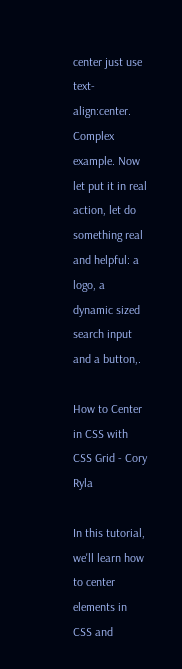center just use text-align:center. Complex example. Now let put it in real action, let do something real and helpful: a logo, a dynamic sized search input and a button,.

How to Center in CSS with CSS Grid - Cory Ryla

In this tutorial, we'll learn how to center elements in CSS and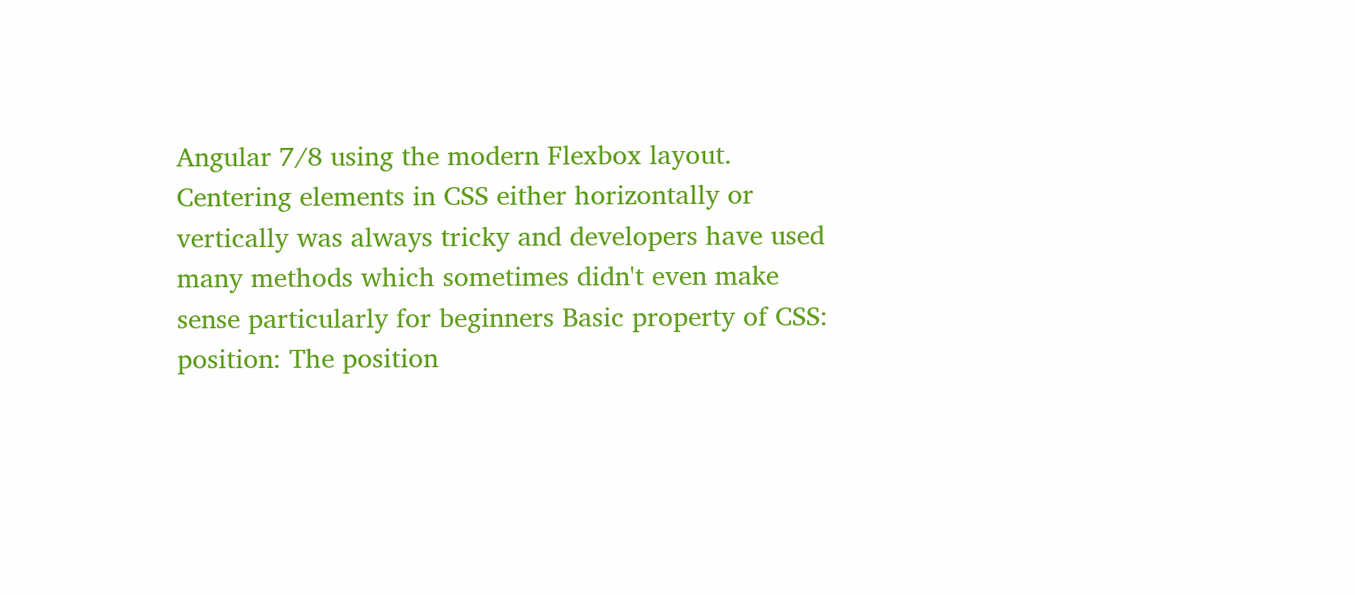Angular 7/8 using the modern Flexbox layout. Centering elements in CSS either horizontally or vertically was always tricky and developers have used many methods which sometimes didn't even make sense particularly for beginners Basic property of CSS: position: The position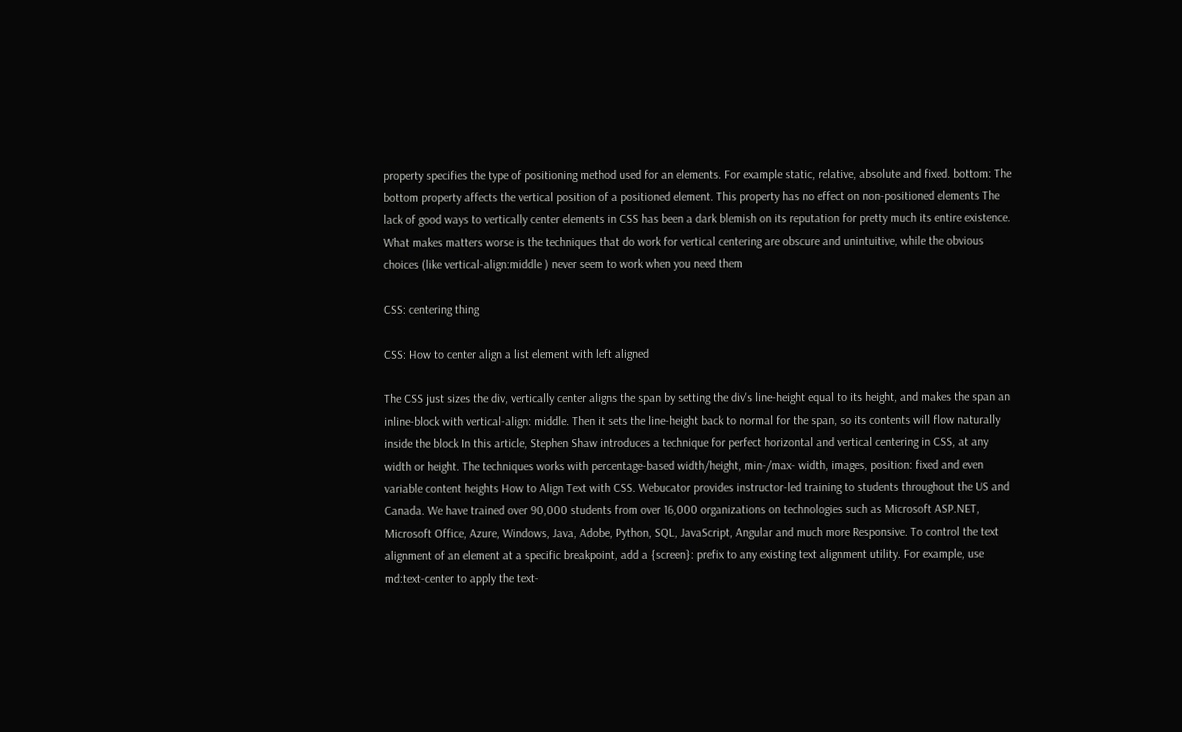property specifies the type of positioning method used for an elements. For example static, relative, absolute and fixed. bottom: The bottom property affects the vertical position of a positioned element. This property has no effect on non-positioned elements The lack of good ways to vertically center elements in CSS has been a dark blemish on its reputation for pretty much its entire existence. What makes matters worse is the techniques that do work for vertical centering are obscure and unintuitive, while the obvious choices (like vertical-align:middle ) never seem to work when you need them

CSS: centering thing

CSS: How to center align a list element with left aligned

The CSS just sizes the div, vertically center aligns the span by setting the div's line-height equal to its height, and makes the span an inline-block with vertical-align: middle. Then it sets the line-height back to normal for the span, so its contents will flow naturally inside the block In this article, Stephen Shaw introduces a technique for perfect horizontal and vertical centering in CSS, at any width or height. The techniques works with percentage-based width/height, min-/max- width, images, position: fixed and even variable content heights How to Align Text with CSS. Webucator provides instructor-led training to students throughout the US and Canada. We have trained over 90,000 students from over 16,000 organizations on technologies such as Microsoft ASP.NET, Microsoft Office, Azure, Windows, Java, Adobe, Python, SQL, JavaScript, Angular and much more Responsive. To control the text alignment of an element at a specific breakpoint, add a {screen}: prefix to any existing text alignment utility. For example, use md:text-center to apply the text-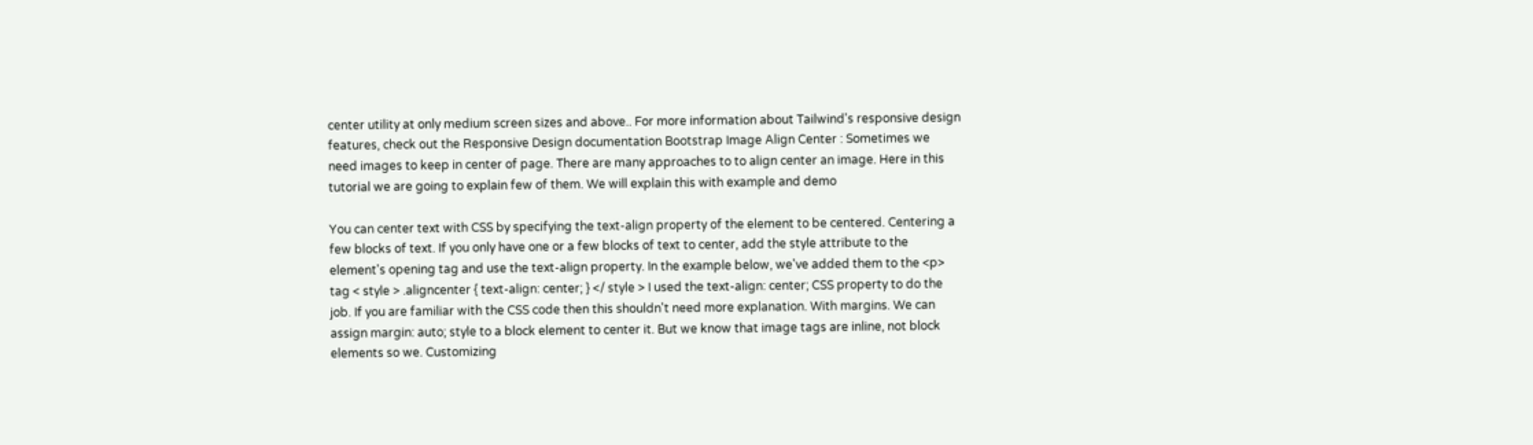center utility at only medium screen sizes and above.. For more information about Tailwind's responsive design features, check out the Responsive Design documentation Bootstrap Image Align Center : Sometimes we need images to keep in center of page. There are many approaches to to align center an image. Here in this tutorial we are going to explain few of them. We will explain this with example and demo

You can center text with CSS by specifying the text-align property of the element to be centered. Centering a few blocks of text. If you only have one or a few blocks of text to center, add the style attribute to the element's opening tag and use the text-align property. In the example below, we've added them to the <p> tag < style > .aligncenter { text-align: center; } </ style > I used the text-align: center; CSS property to do the job. If you are familiar with the CSS code then this shouldn't need more explanation. With margins. We can assign margin: auto; style to a block element to center it. But we know that image tags are inline, not block elements so we. Customizing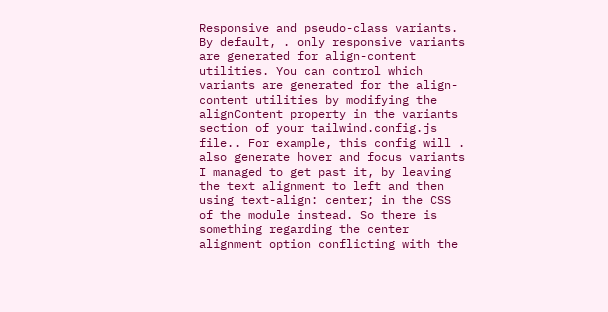Responsive and pseudo-class variants. By default, . only responsive variants are generated for align-content utilities. You can control which variants are generated for the align-content utilities by modifying the alignContent property in the variants section of your tailwind.config.js file.. For example, this config will . also generate hover and focus variants I managed to get past it, by leaving the text alignment to left and then using text-align: center; in the CSS of the module instead. So there is something regarding the center alignment option conflicting with the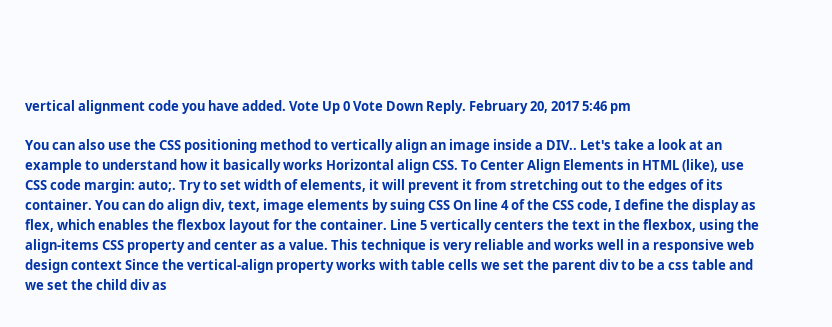vertical alignment code you have added. Vote Up 0 Vote Down Reply. February 20, 2017 5:46 pm

You can also use the CSS positioning method to vertically align an image inside a DIV.. Let's take a look at an example to understand how it basically works Horizontal align CSS. To Center Align Elements in HTML (like), use CSS code margin: auto;. Try to set width of elements, it will prevent it from stretching out to the edges of its container. You can do align div, text, image elements by suing CSS On line 4 of the CSS code, I define the display as flex, which enables the flexbox layout for the container. Line 5 vertically centers the text in the flexbox, using the align-items CSS property and center as a value. This technique is very reliable and works well in a responsive web design context Since the vertical-align property works with table cells we set the parent div to be a css table and we set the child div as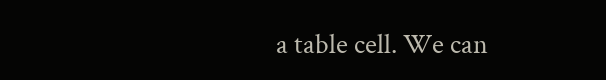a table cell. We can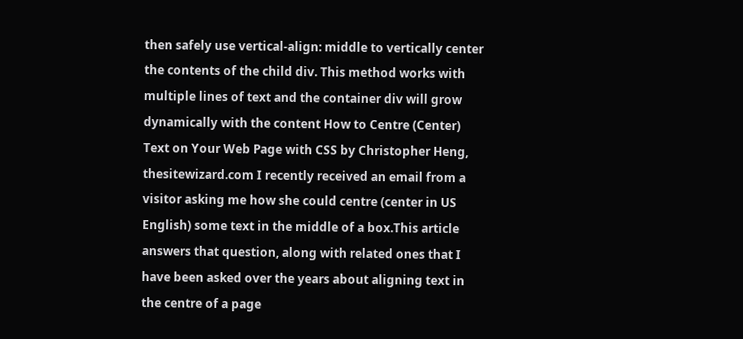then safely use vertical-align: middle to vertically center the contents of the child div. This method works with multiple lines of text and the container div will grow dynamically with the content How to Centre (Center) Text on Your Web Page with CSS by Christopher Heng, thesitewizard.com I recently received an email from a visitor asking me how she could centre (center in US English) some text in the middle of a box.This article answers that question, along with related ones that I have been asked over the years about aligning text in the centre of a page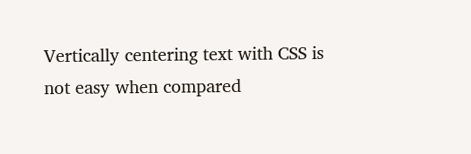Vertically centering text with CSS is not easy when compared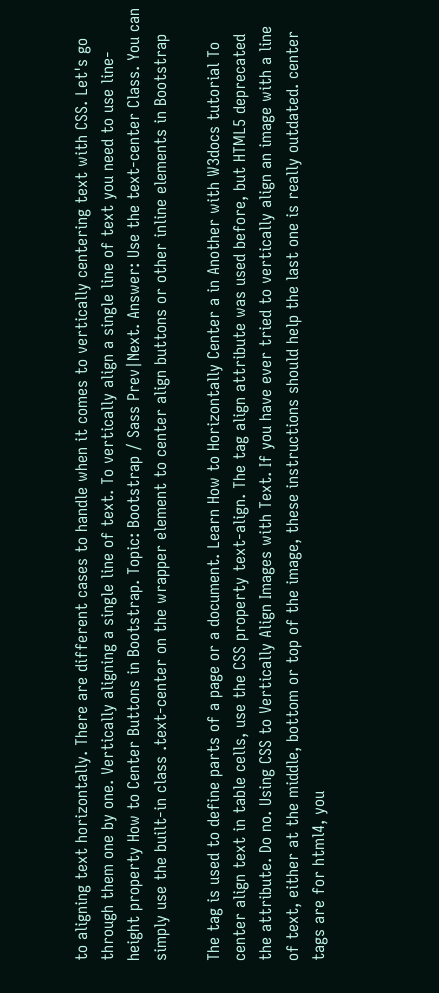to aligning text horizontally. There are different cases to handle when it comes to vertically centering text with CSS. Let's go through them one by one. Vertically aligning a single line of text. To vertically align a single line of text you need to use line-height property How to Center Buttons in Bootstrap. Topic: Bootstrap / Sass Prev|Next. Answer: Use the text-center Class. You can simply use the built-in class .text-center on the wrapper element to center align buttons or other inline elements in Bootstrap

The tag is used to define parts of a page or a document. Learn How to Horizontally Center a in Another with W3docs tutorial To center align text in table cells, use the CSS property text-align. The tag align attribute was used before, but HTML5 deprecated the attribute. Do no. Using CSS to Vertically Align Images with Text. If you have ever tried to vertically align an image with a line of text, either at the middle, bottom or top of the image, these instructions should help the last one is really outdated. center tags are for html4, you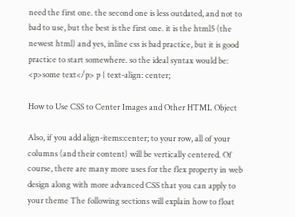need the first one. the second one is less outdated, and not to bad to use, but the best is the first one. it is the html5 (the newest html) and yes, inline css is bad practice, but it is good practice to start somewhere. so the ideal syntax would be: <p>some text</p> p { text-align: center;

How to Use CSS to Center Images and Other HTML Object

Also, if you add align-items:center; to your row, all of your columns (and their content) will be vertically centered. Of course, there are many more uses for the flex property in web design along with more advanced CSS that you can apply to your theme The following sections will explain how to float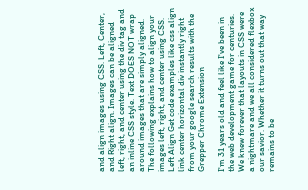and align images using CSS. Left, Center, and Right align. Images can be aligned left, right, and center using the div tag and an inline CSS style. Text DOES NOT wrap around images that are simply aligned. The following explains how to align your images left, right, and center using CSS. Left Align Get code examples like css align link center horizontal div instantly right from your google search results with the Grepper Chrome Extension

I'm 31 years old and feel like I've been in the web development game for centuries. We knew forever that layouts in CSS were a nightmare and we all considered flexbox our savior. Whether it turns out that way remains to be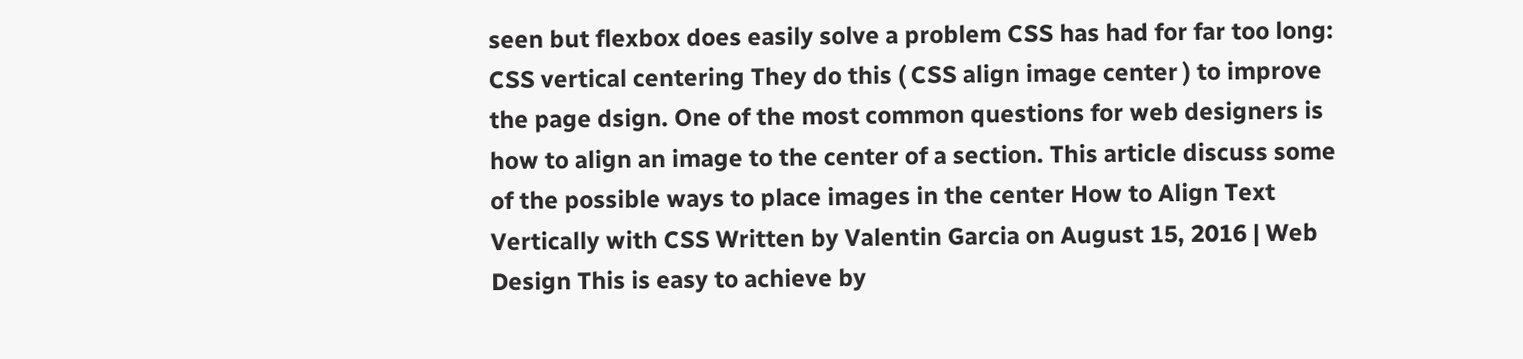seen but flexbox does easily solve a problem CSS has had for far too long: CSS vertical centering They do this ( CSS align image center ) to improve the page dsign. One of the most common questions for web designers is how to align an image to the center of a section. This article discuss some of the possible ways to place images in the center How to Align Text Vertically with CSS Written by Valentin Garcia on August 15, 2016 | Web Design This is easy to achieve by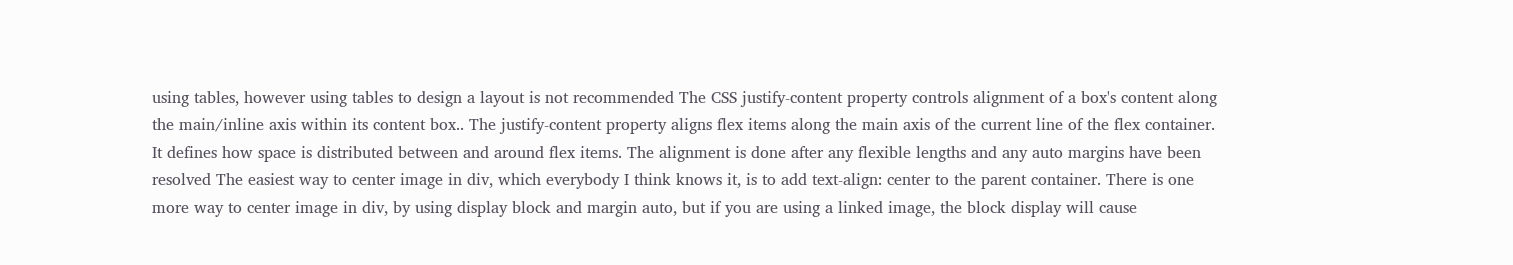using tables, however using tables to design a layout is not recommended The CSS justify-content property controls alignment of a box's content along the main/inline axis within its content box.. The justify-content property aligns flex items along the main axis of the current line of the flex container. It defines how space is distributed between and around flex items. The alignment is done after any flexible lengths and any auto margins have been resolved The easiest way to center image in div, which everybody I think knows it, is to add text-align: center to the parent container. There is one more way to center image in div, by using display block and margin auto, but if you are using a linked image, the block display will cause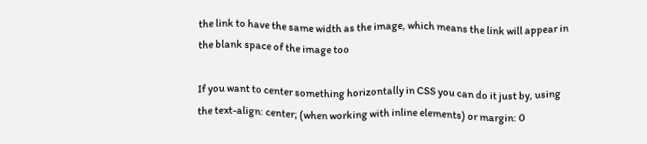the link to have the same width as the image, which means the link will appear in the blank space of the image too

If you want to center something horizontally in CSS you can do it just by, using the text-align: center; (when working with inline elements) or margin: 0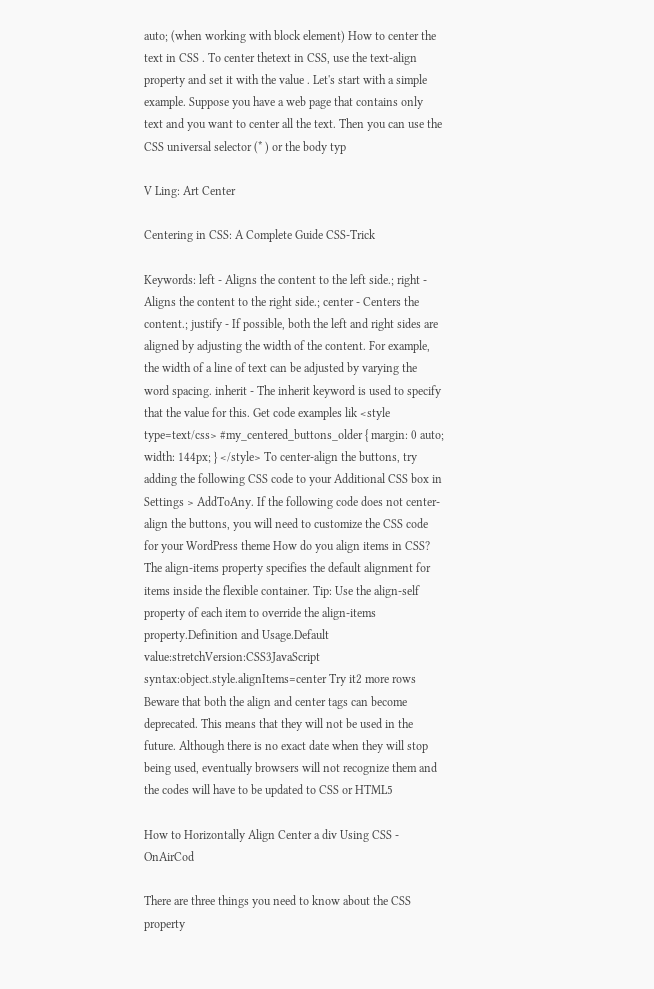auto; (when working with block element) How to center the text in CSS . To center thetext in CSS, use the text-align property and set it with the value . Let's start with a simple example. Suppose you have a web page that contains only text and you want to center all the text. Then you can use the CSS universal selector (* ) or the body typ

V Ling: Art Center

Centering in CSS: A Complete Guide CSS-Trick

Keywords: left - Aligns the content to the left side.; right - Aligns the content to the right side.; center - Centers the content.; justify - If possible, both the left and right sides are aligned by adjusting the width of the content. For example, the width of a line of text can be adjusted by varying the word spacing. inherit - The inherit keyword is used to specify that the value for this. Get code examples lik <style type=text/css> #my_centered_buttons_older { margin: 0 auto; width: 144px; } </style> To center-align the buttons, try adding the following CSS code to your Additional CSS box in Settings > AddToAny. If the following code does not center-align the buttons, you will need to customize the CSS code for your WordPress theme How do you align items in CSS? The align-items property specifies the default alignment for items inside the flexible container. Tip: Use the align-self property of each item to override the align-items property.Definition and Usage.Default value:stretchVersion:CSS3JavaScript syntax:object.style.alignItems=center Try it2 more rows Beware that both the align and center tags can become deprecated. This means that they will not be used in the future. Although there is no exact date when they will stop being used, eventually browsers will not recognize them and the codes will have to be updated to CSS or HTML5

How to Horizontally Align Center a div Using CSS - OnAirCod

There are three things you need to know about the CSS property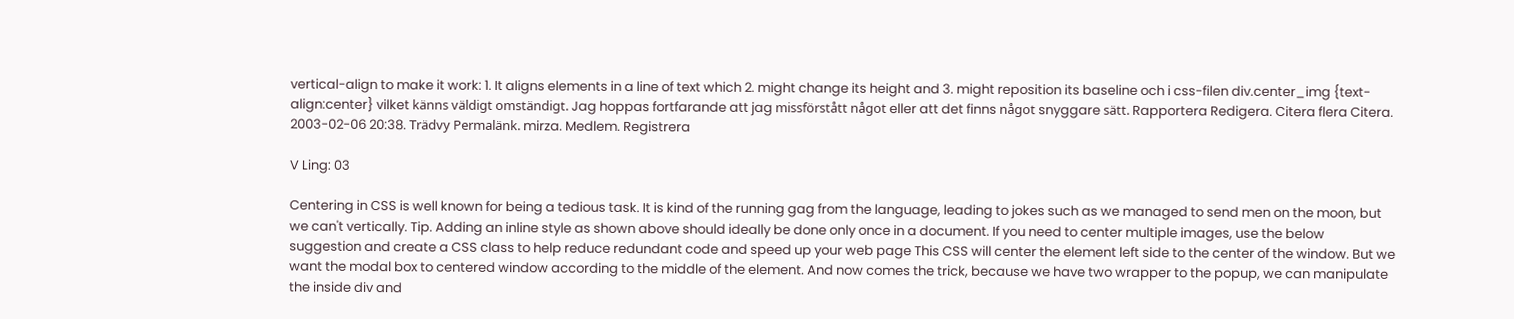vertical-align to make it work: 1. It aligns elements in a line of text which 2. might change its height and 3. might reposition its baseline och i css-filen div.center_img {text-align:center} vilket känns väldigt omständigt. Jag hoppas fortfarande att jag missförstått något eller att det finns något snyggare sätt. Rapportera Redigera. Citera flera Citera. 2003-02-06 20:38. Trädvy Permalänk. mirza. Medlem. Registrera

V Ling: 03

Centering in CSS is well known for being a tedious task. It is kind of the running gag from the language, leading to jokes such as we managed to send men on the moon, but we can't vertically. Tip. Adding an inline style as shown above should ideally be done only once in a document. If you need to center multiple images, use the below suggestion and create a CSS class to help reduce redundant code and speed up your web page This CSS will center the element left side to the center of the window. But we want the modal box to centered window according to the middle of the element. And now comes the trick, because we have two wrapper to the popup, we can manipulate the inside div and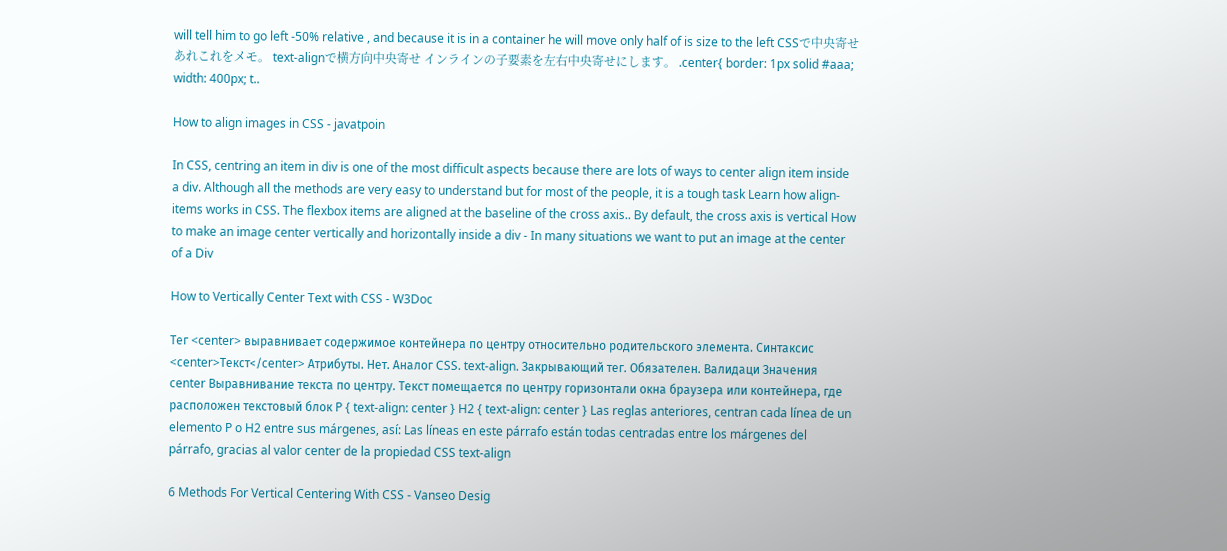will tell him to go left -50% relative , and because it is in a container he will move only half of is size to the left CSSで中央寄せあれこれをメモ。 text-alignで横方向中央寄せ インラインの子要素を左右中央寄せにします。 .center{ border: 1px solid #aaa; width: 400px; t..

How to align images in CSS - javatpoin

In CSS, centring an item in div is one of the most difficult aspects because there are lots of ways to center align item inside a div. Although all the methods are very easy to understand but for most of the people, it is a tough task Learn how align-items works in CSS. The flexbox items are aligned at the baseline of the cross axis.. By default, the cross axis is vertical How to make an image center vertically and horizontally inside a div - In many situations we want to put an image at the center of a Div

How to Vertically Center Text with CSS - W3Doc

Тег <center> выравнивает содержимое контейнера по центру относительно родительского элемента. Синтаксис <center>Текст</center> Атрибуты. Нет. Аналог CSS. text-align. Закрывающий тег. Обязателен. Валидаци Значения center Выравнивание текста по центру. Текст помещается по центру горизонтали окна браузера или контейнера, где расположен текстовый блок P { text-align: center } H2 { text-align: center } Las reglas anteriores, centran cada línea de un elemento P o H2 entre sus márgenes, así: Las líneas en este párrafo están todas centradas entre los márgenes del párrafo, gracias al valor center de la propiedad CSS text-align

6 Methods For Vertical Centering With CSS - Vanseo Desig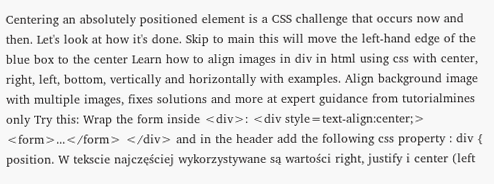Centering an absolutely positioned element is a CSS challenge that occurs now and then. Let's look at how it's done. Skip to main this will move the left-hand edge of the blue box to the center Learn how to align images in div in html using css with center, right, left, bottom, vertically and horizontally with examples. Align background image with multiple images, fixes solutions and more at expert guidance from tutorialmines only Try this: Wrap the form inside <div>: <div style=text-align:center;> <form>...</form> </div> and in the header add the following css property : div { position. W tekscie najczęściej wykorzystywane są wartości right, justify i center (left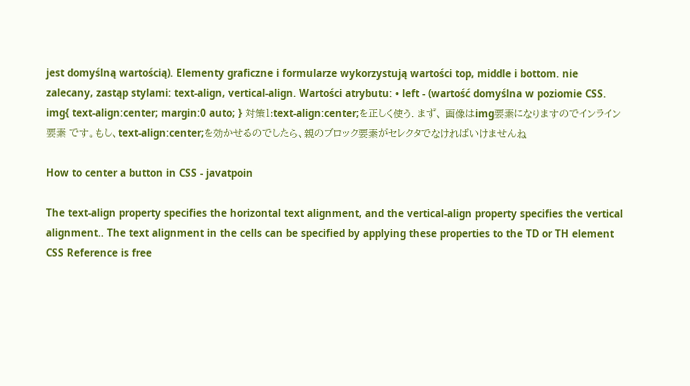jest domyślną wartością). Elementy graficzne i formularze wykorzystują wartości top, middle i bottom. nie zalecany, zastąp stylami: text-align, vertical-align. Wartości atrybutu: • left - (wartość domyślna w poziomie CSS. img{ text-align:center; margin:0 auto; } 対策1:text-align:center;を正しく使う. まず、 画像はimg要素になりますのでインライン要素 です。もし、text-align:center;を効かせるのでしたら、親のブロック要素がセレクタでなければいけませんね

How to center a button in CSS - javatpoin

The text-align property specifies the horizontal text alignment, and the vertical-align property specifies the vertical alignment.. The text alignment in the cells can be specified by applying these properties to the TD or TH element CSS Reference is free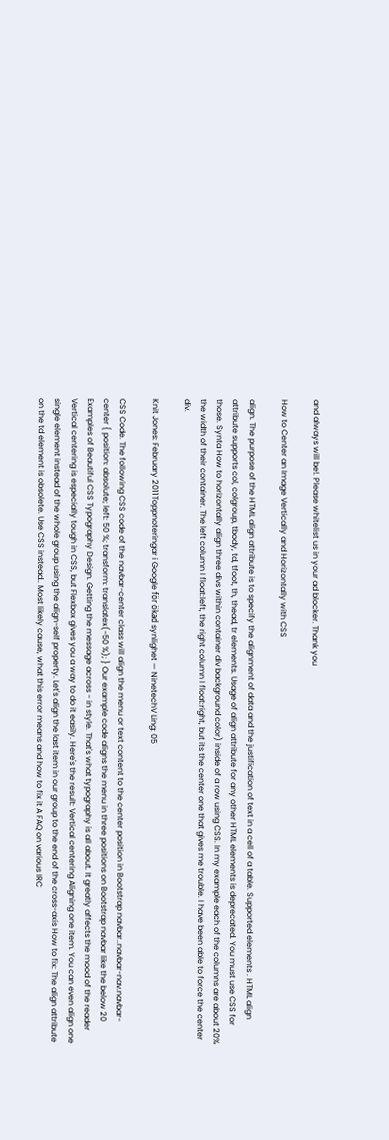and always will be!. Please whitelist us in your ad blocker. Thank you

How to Center an Image Vertically and Horizontally with CSS

align. The purpose of the HTML align attribute is to specify the alignment of data and the justification of text in a cell of a table. Supported elements . HTML align attribute supports col, colgroup, tbody, td, tfoot, th, thead, tr elements. Usage of align attribute for any other HTML elements is deprecated. You must use CSS for those. Synta How to horizontally align three divs within container div background color) inside of a row using CSS. In my example each of the columns are about 20% the width of their container. The left column I float:left, the right column I float:right, but its the center one that gives me trouble. I have been able to force the center div.

Knit Jones: February 2011Toppnoteringar i Google för ökad synlighet — NinetechV Ling: 05

CSS Code. The following CSS code of the navbar-center class will align the menu or text content to the center position in Bootstrap navbar..navbar-nav.navbar-center { position: absolute; left: 50 %; transform: translatex(-50 %); } Our example code aligns the menu in three positions on Bootstrap navbar like the below 20 Examples of Beautiful CSS Typography Design. Getting the message across - in style. That's what typography is all about. It greatly affects the mood of the reader Vertical centering is especially tough in CSS, but Flexbox gives you a way to do it easily. Here's the result: Vertical centering Aligning one item. You can even align one single element instead of the whole group using the align-self property. Let's align the last item in our group to the end of the cross-axis How to fix: The align attribute on the td element is obsolete. Use CSS instead.. Most likely cause, what this error means and how to fix it A FAQ on various IRC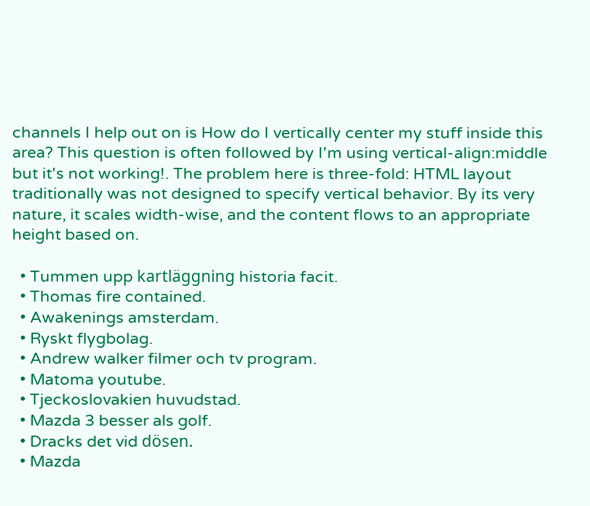channels I help out on is How do I vertically center my stuff inside this area? This question is often followed by I'm using vertical-align:middle but it's not working!. The problem here is three-fold: HTML layout traditionally was not designed to specify vertical behavior. By its very nature, it scales width-wise, and the content flows to an appropriate height based on.

  • Tummen upp kartläggning historia facit.
  • Thomas fire contained.
  • Awakenings amsterdam.
  • Ryskt flygbolag.
  • Andrew walker filmer och tv program.
  • Matoma youtube.
  • Tjeckoslovakien huvudstad.
  • Mazda 3 besser als golf.
  • Dracks det vid dösen.
  • Mazda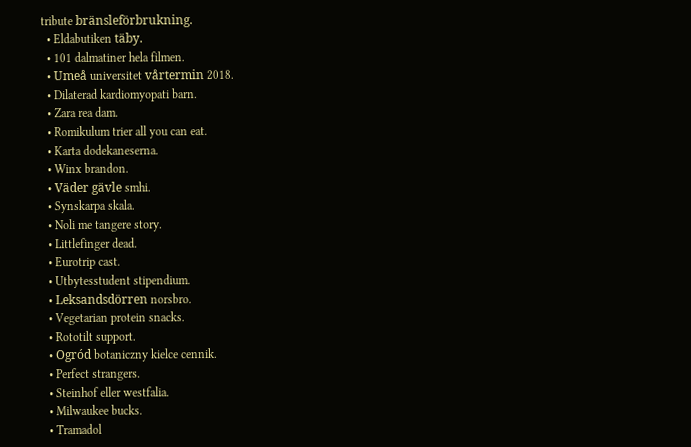tribute bränsleförbrukning.
  • Eldabutiken täby.
  • 101 dalmatiner hela filmen.
  • Umeå universitet vårtermin 2018.
  • Dilaterad kardiomyopati barn.
  • Zara rea dam.
  • Romikulum trier all you can eat.
  • Karta dodekaneserna.
  • Winx brandon.
  • Väder gävle smhi.
  • Synskarpa skala.
  • Noli me tangere story.
  • Littlefinger dead.
  • Eurotrip cast.
  • Utbytesstudent stipendium.
  • Leksandsdörren norsbro.
  • Vegetarian protein snacks.
  • Rototilt support.
  • Ogród botaniczny kielce cennik.
  • Perfect strangers.
  • Steinhof eller westfalia.
  • Milwaukee bucks.
  • Tramadol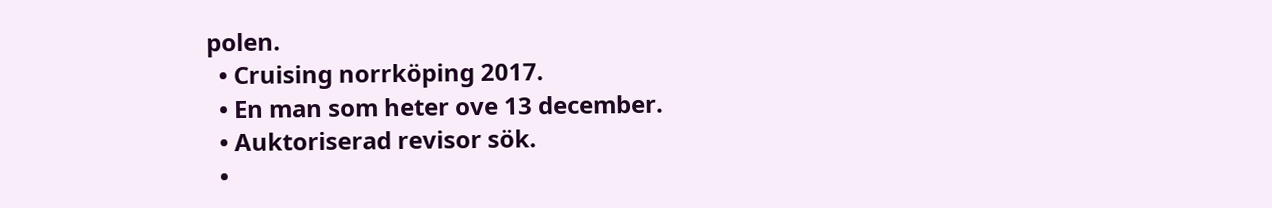polen.
  • Cruising norrköping 2017.
  • En man som heter ove 13 december.
  • Auktoriserad revisor sök.
  •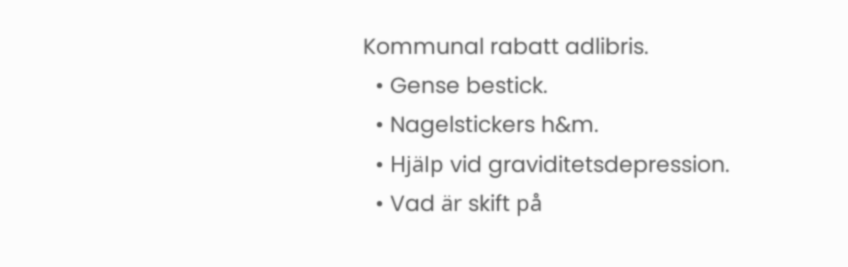Kommunal rabatt adlibris.
  • Gense bestick.
  • Nagelstickers h&m.
  • Hjälp vid graviditetsdepression.
  • Vad är skift på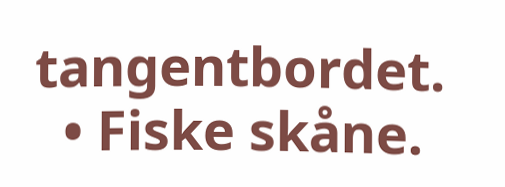tangentbordet.
  • Fiske skåne.